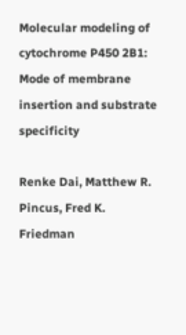Molecular modeling of cytochrome P450 2B1: Mode of membrane insertion and substrate specificity

Renke Dai, Matthew R. Pincus, Fred K. Friedman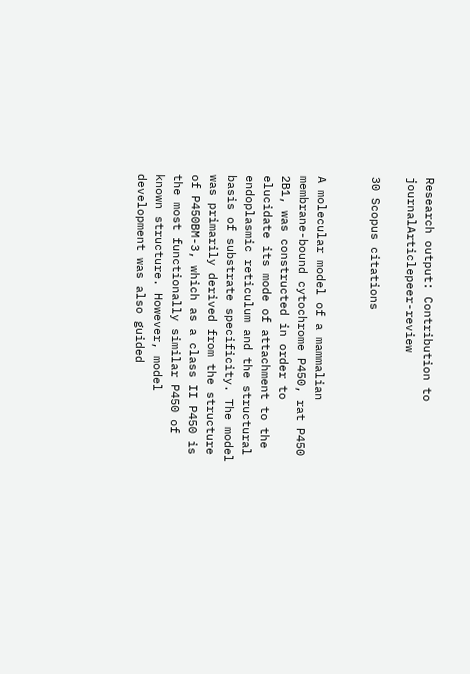Research output: Contribution to journalArticlepeer-review

30 Scopus citations


A molecular model of a mammalian membrane-bound cytochrome P450, rat P450 2B1, was constructed in order to elucidate its mode of attachment to the endoplasmic reticulum and the structural basis of substrate specificity. The model was primarily derived from the structure of P450BM-3, which as a class II P450 is the most functionally similar P450 of known structure. However, model development was also guided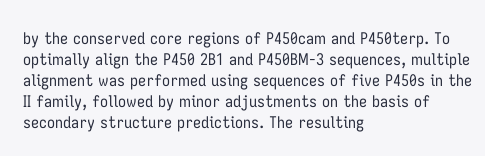by the conserved core regions of P450cam and P450terp. To optimally align the P450 2B1 and P450BM-3 sequences, multiple alignment was performed using sequences of five P450s in the II family, followed by minor adjustments on the basis of secondary structure predictions. The resulting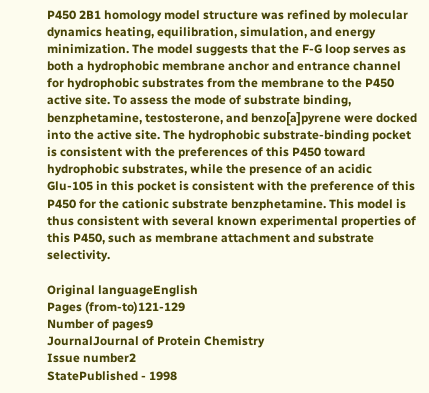P450 2B1 homology model structure was refined by molecular dynamics heating, equilibration, simulation, and energy minimization. The model suggests that the F-G loop serves as both a hydrophobic membrane anchor and entrance channel for hydrophobic substrates from the membrane to the P450 active site. To assess the mode of substrate binding, benzphetamine, testosterone, and benzo[a]pyrene were docked into the active site. The hydrophobic substrate-binding pocket is consistent with the preferences of this P450 toward hydrophobic substrates, while the presence of an acidic Glu-105 in this pocket is consistent with the preference of this P450 for the cationic substrate benzphetamine. This model is thus consistent with several known experimental properties of this P450, such as membrane attachment and substrate selectivity.

Original languageEnglish
Pages (from-to)121-129
Number of pages9
JournalJournal of Protein Chemistry
Issue number2
StatePublished - 1998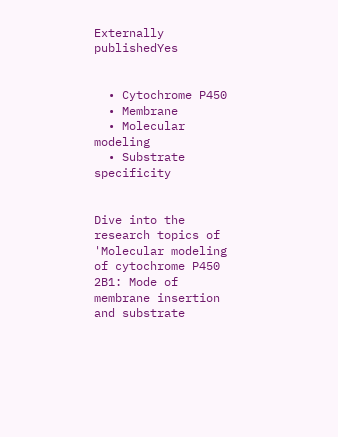Externally publishedYes


  • Cytochrome P450
  • Membrane
  • Molecular modeling
  • Substrate specificity


Dive into the research topics of 'Molecular modeling of cytochrome P450 2B1: Mode of membrane insertion and substrate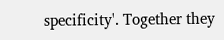specificity'. Together they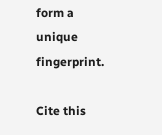form a unique fingerprint.

Cite this